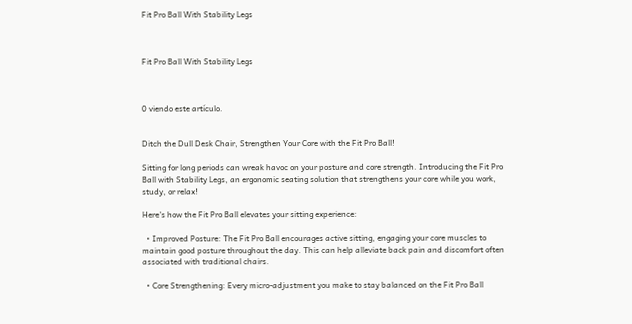Fit Pro Ball With Stability Legs



Fit Pro Ball With Stability Legs



0 viendo este artículo.


Ditch the Dull Desk Chair, Strengthen Your Core with the Fit Pro Ball!

Sitting for long periods can wreak havoc on your posture and core strength. Introducing the Fit Pro Ball with Stability Legs, an ergonomic seating solution that strengthens your core while you work, study, or relax!

Here's how the Fit Pro Ball elevates your sitting experience:

  • Improved Posture: The Fit Pro Ball encourages active sitting, engaging your core muscles to maintain good posture throughout the day. This can help alleviate back pain and discomfort often associated with traditional chairs.

  • Core Strengthening: Every micro-adjustment you make to stay balanced on the Fit Pro Ball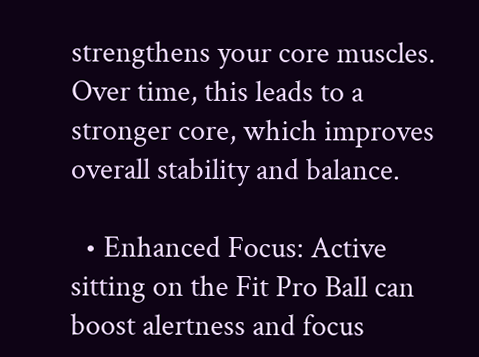strengthens your core muscles. Over time, this leads to a stronger core, which improves overall stability and balance.

  • Enhanced Focus: Active sitting on the Fit Pro Ball can boost alertness and focus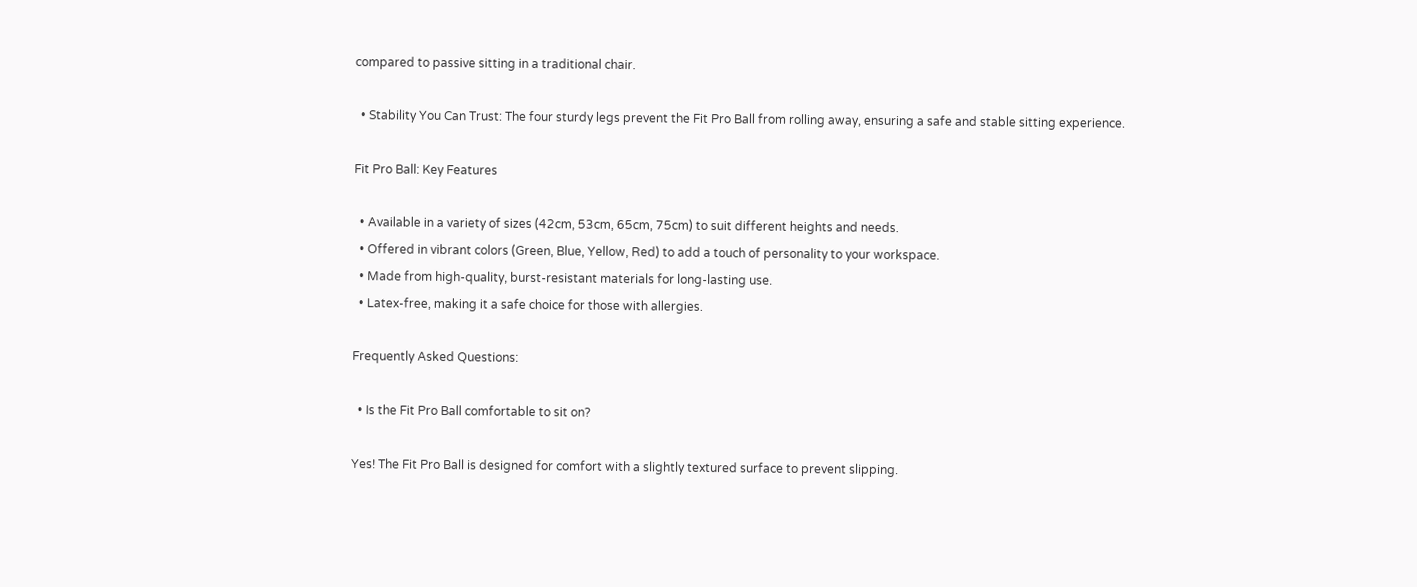compared to passive sitting in a traditional chair.

  • Stability You Can Trust: The four sturdy legs prevent the Fit Pro Ball from rolling away, ensuring a safe and stable sitting experience.

Fit Pro Ball: Key Features

  • Available in a variety of sizes (42cm, 53cm, 65cm, 75cm) to suit different heights and needs.
  • Offered in vibrant colors (Green, Blue, Yellow, Red) to add a touch of personality to your workspace.
  • Made from high-quality, burst-resistant materials for long-lasting use.
  • Latex-free, making it a safe choice for those with allergies.

Frequently Asked Questions:

  • Is the Fit Pro Ball comfortable to sit on?

Yes! The Fit Pro Ball is designed for comfort with a slightly textured surface to prevent slipping.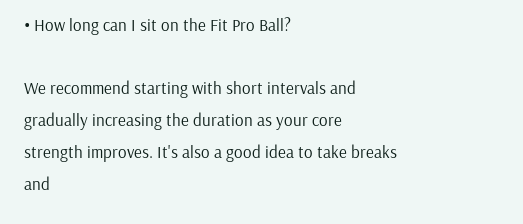• How long can I sit on the Fit Pro Ball?

We recommend starting with short intervals and gradually increasing the duration as your core strength improves. It's also a good idea to take breaks and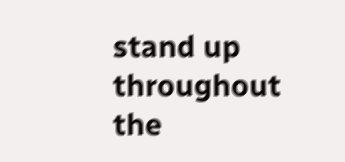stand up throughout the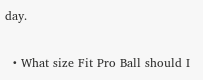day.

  • What size Fit Pro Ball should I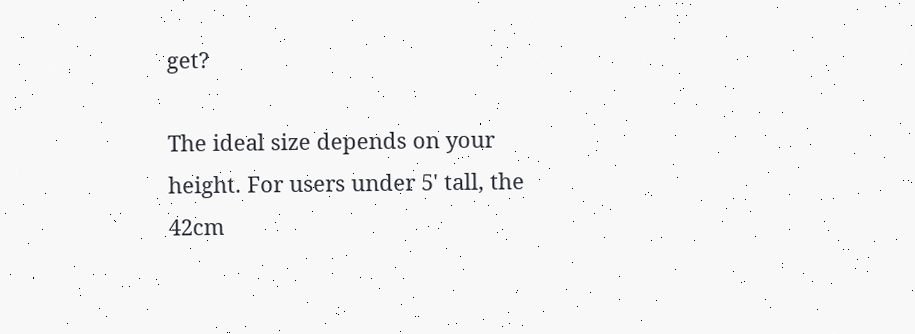get?

The ideal size depends on your height. For users under 5' tall, the 42cm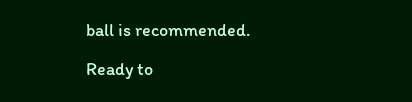ball is recommended.

Ready to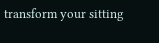transform your sitting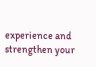experience and strengthen your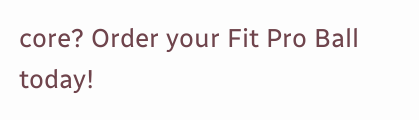core? Order your Fit Pro Ball today!